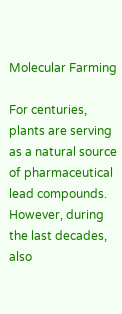Molecular Farming

For centuries, plants are serving as a natural source of pharmaceutical lead compounds. However, during the last decades, also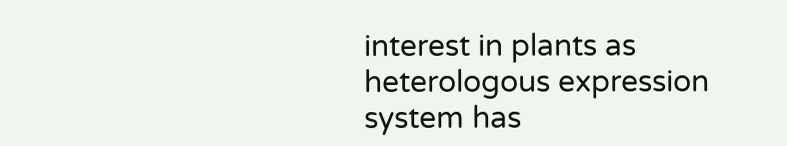interest in plants as heterologous expression system has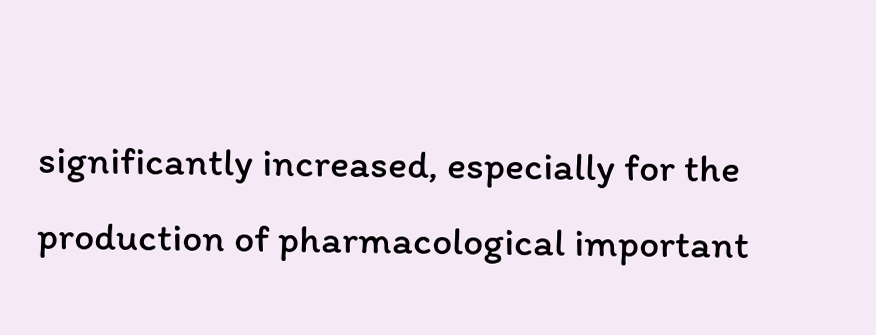significantly increased, especially for the production of pharmacological important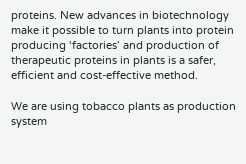proteins. New advances in biotechnology make it possible to turn plants into protein producing ‘factories’ and production of therapeutic proteins in plants is a safer, efficient and cost-effective method.

We are using tobacco plants as production system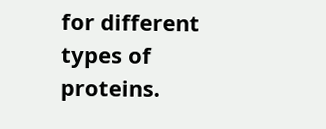for different types of proteins.